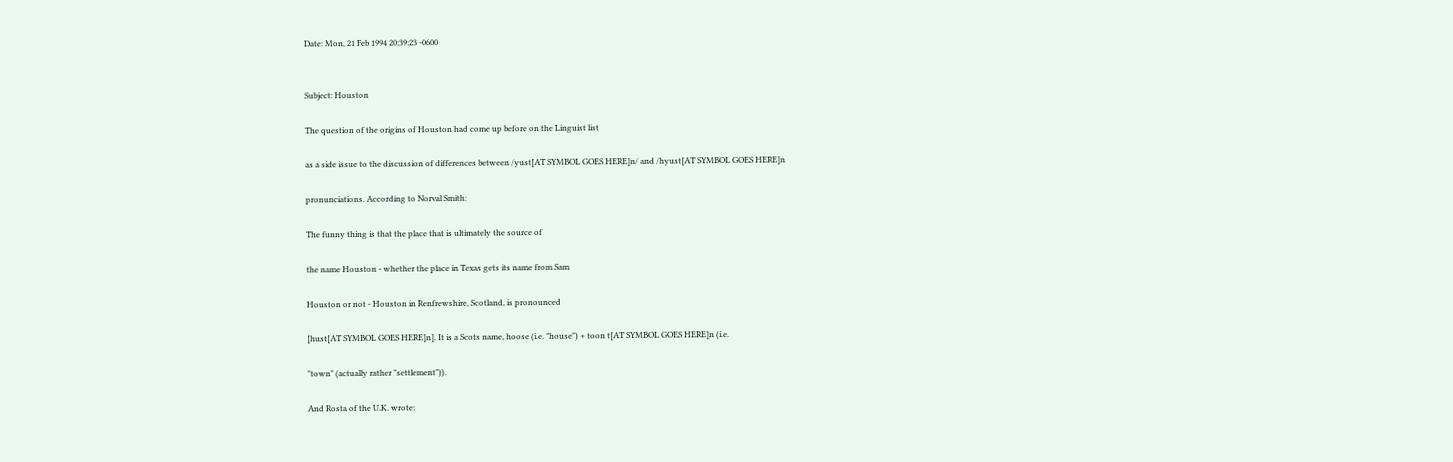Date: Mon, 21 Feb 1994 20:39:23 -0600


Subject: Houston

The question of the origins of Houston had come up before on the Linguist list

as a side issue to the discussion of differences between /yust[AT SYMBOL GOES HERE]n/ and /hyust[AT SYMBOL GOES HERE]n

pronunciations. According to Norval Smith:

The funny thing is that the place that is ultimately the source of

the name Houston - whether the place in Texas gets its name from Sam

Houston or not - Houston in Renfrewshire, Scotland, is pronounced

[hust[AT SYMBOL GOES HERE]n]. It is a Scots name, hoose (i.e. "house") + toon t[AT SYMBOL GOES HERE]n (i.e.

"town" (actually rather "settlement")).

And Rosta of the U.K. wrote: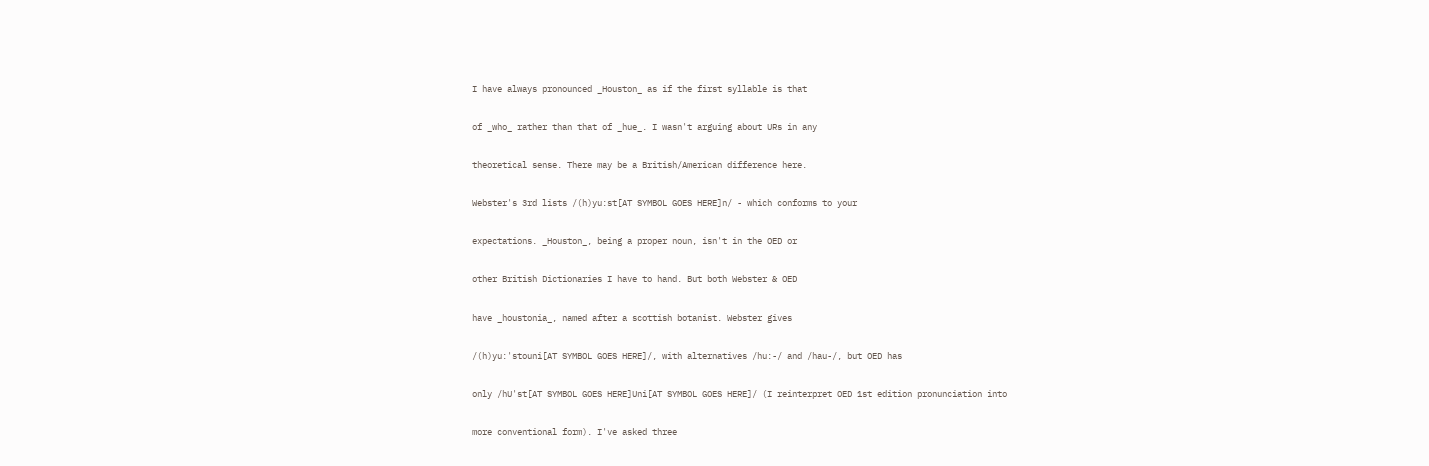I have always pronounced _Houston_ as if the first syllable is that

of _who_ rather than that of _hue_. I wasn't arguing about URs in any

theoretical sense. There may be a British/American difference here.

Webster's 3rd lists /(h)yu:st[AT SYMBOL GOES HERE]n/ - which conforms to your

expectations. _Houston_, being a proper noun, isn't in the OED or

other British Dictionaries I have to hand. But both Webster & OED

have _houstonia_, named after a scottish botanist. Webster gives

/(h)yu:'stouni[AT SYMBOL GOES HERE]/, with alternatives /hu:-/ and /hau-/, but OED has

only /hU'st[AT SYMBOL GOES HERE]Uni[AT SYMBOL GOES HERE]/ (I reinterpret OED 1st edition pronunciation into

more conventional form). I've asked three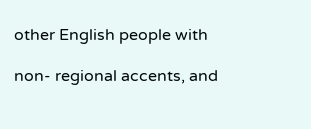other English people with

non- regional accents, and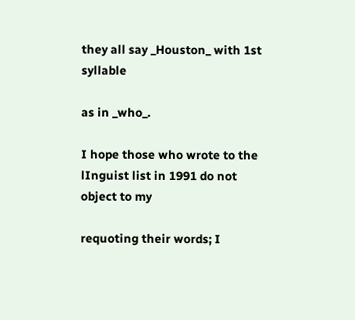they all say _Houston_ with 1st syllable

as in _who_.

I hope those who wrote to the lInguist list in 1991 do not object to my

requoting their words; I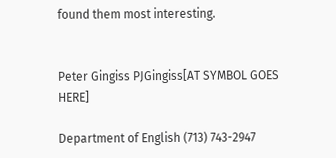found them most interesting.


Peter Gingiss PJGingiss[AT SYMBOL GOES HERE]

Department of English (713) 743-2947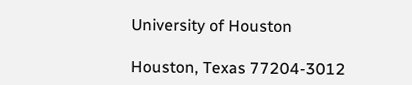University of Houston

Houston, Texas 77204-3012